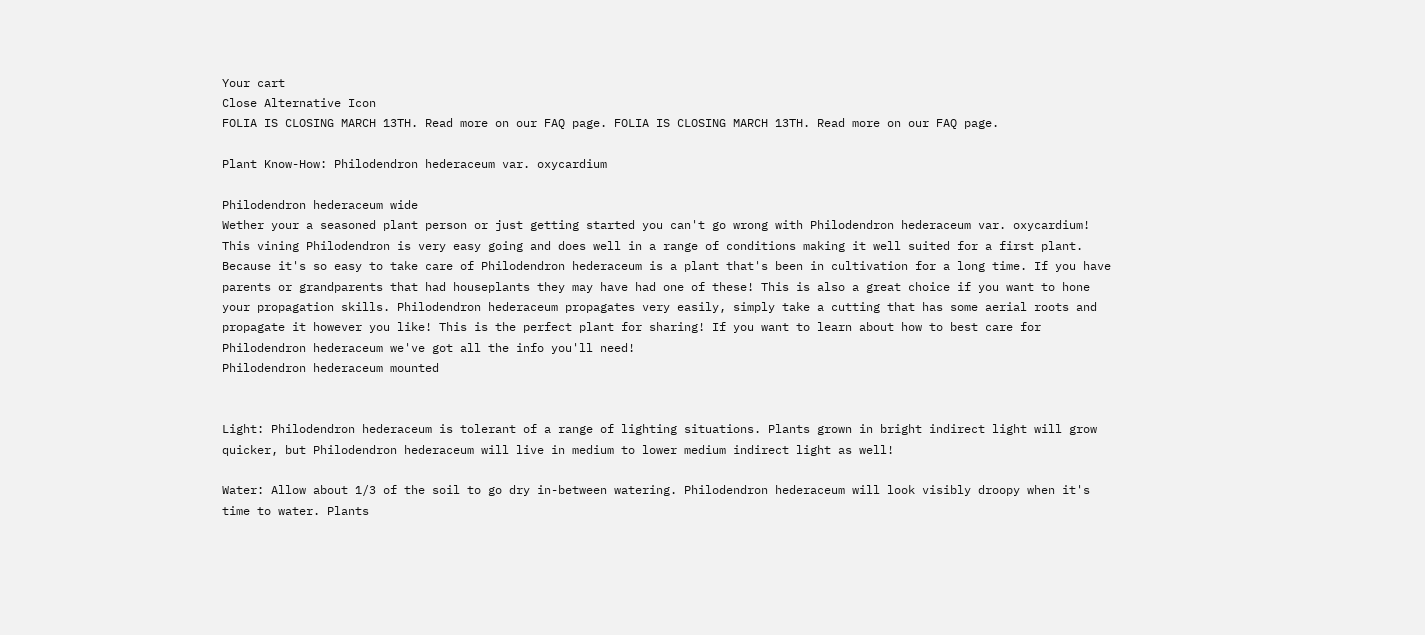Your cart
Close Alternative Icon
FOLIA IS CLOSING MARCH 13TH. Read more on our FAQ page. FOLIA IS CLOSING MARCH 13TH. Read more on our FAQ page.

Plant Know-How: Philodendron hederaceum var. oxycardium

Philodendron hederaceum wide
Wether your a seasoned plant person or just getting started you can't go wrong with Philodendron hederaceum var. oxycardium! This vining Philodendron is very easy going and does well in a range of conditions making it well suited for a first plant. Because it's so easy to take care of Philodendron hederaceum is a plant that's been in cultivation for a long time. If you have parents or grandparents that had houseplants they may have had one of these! This is also a great choice if you want to hone your propagation skills. Philodendron hederaceum propagates very easily, simply take a cutting that has some aerial roots and propagate it however you like! This is the perfect plant for sharing! If you want to learn about how to best care for Philodendron hederaceum we've got all the info you'll need!
Philodendron hederaceum mounted


Light: Philodendron hederaceum is tolerant of a range of lighting situations. Plants grown in bright indirect light will grow quicker, but Philodendron hederaceum will live in medium to lower medium indirect light as well!

Water: Allow about 1/3 of the soil to go dry in-between watering. Philodendron hederaceum will look visibly droopy when it's time to water. Plants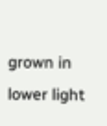grown in lower light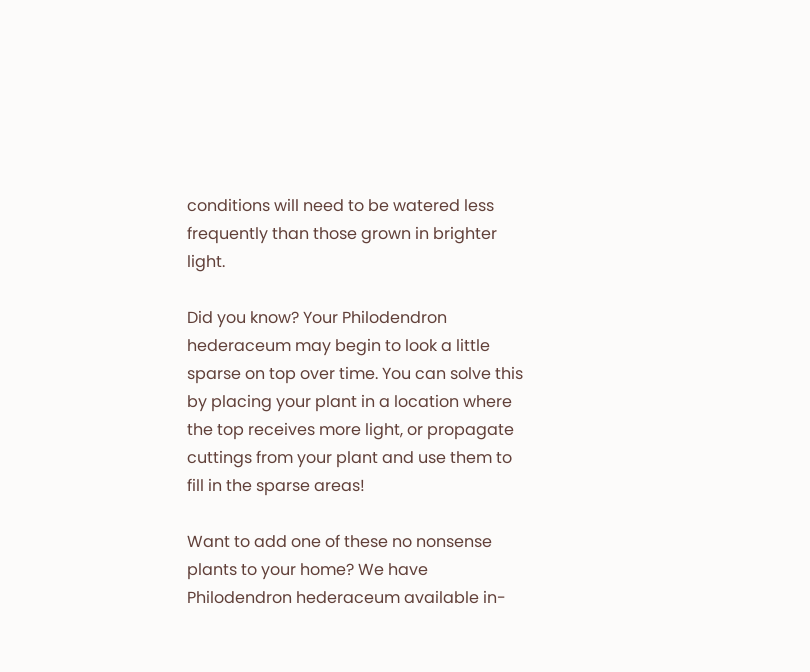conditions will need to be watered less frequently than those grown in brighter light.

Did you know? Your Philodendron hederaceum may begin to look a little sparse on top over time. You can solve this by placing your plant in a location where the top receives more light, or propagate cuttings from your plant and use them to fill in the sparse areas!

Want to add one of these no nonsense plants to your home? We have Philodendron hederaceum available in-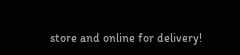store and online for delivery!